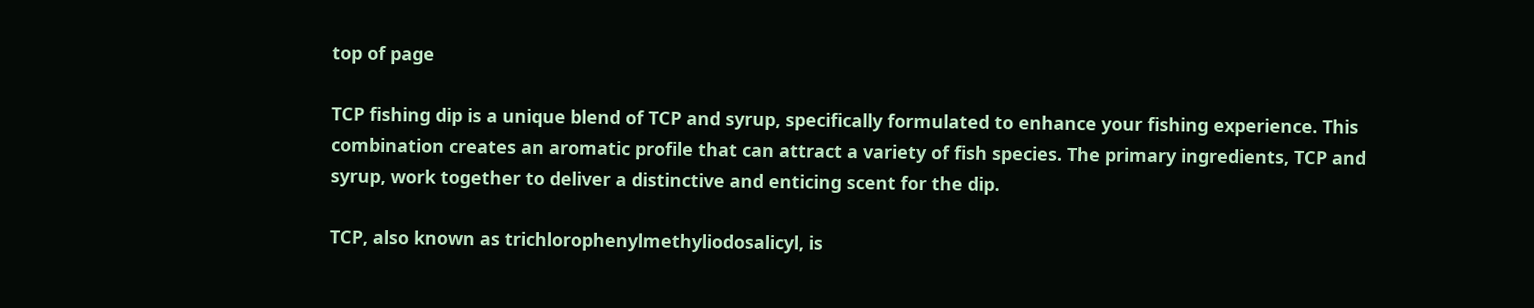top of page

TCP fishing dip is a unique blend of TCP and syrup, specifically formulated to enhance your fishing experience. This combination creates an aromatic profile that can attract a variety of fish species. The primary ingredients, TCP and syrup, work together to deliver a distinctive and enticing scent for the dip.

TCP, also known as trichlorophenylmethyliodosalicyl, is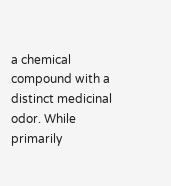a chemical compound with a distinct medicinal odor. While primarily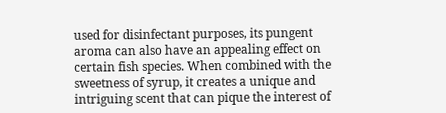used for disinfectant purposes, its pungent aroma can also have an appealing effect on certain fish species. When combined with the sweetness of syrup, it creates a unique and intriguing scent that can pique the interest of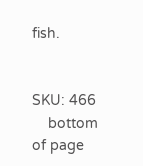fish.


SKU: 466
    bottom of page